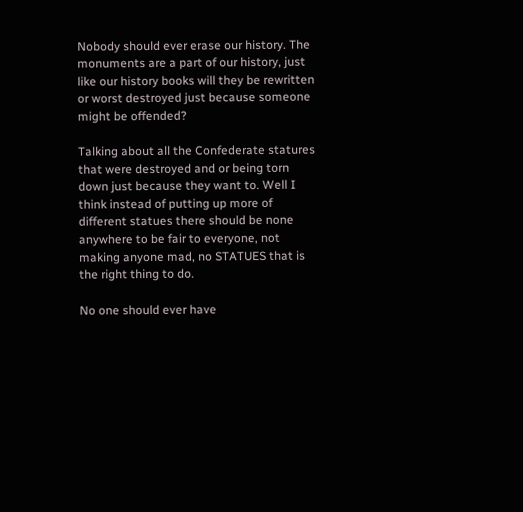Nobody should ever erase our history. The monuments are a part of our history, just like our history books will they be rewritten or worst destroyed just because someone might be offended?

Talking about all the Confederate statures that were destroyed and or being torn down just because they want to. Well I think instead of putting up more of different statues there should be none anywhere to be fair to everyone, not making anyone mad, no STATUES that is the right thing to do.

No one should ever have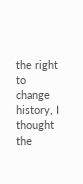the right to change history, I thought the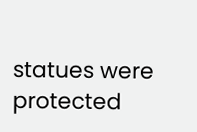statues were protected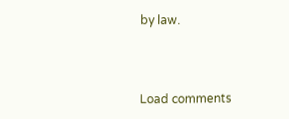by law.



Load comments